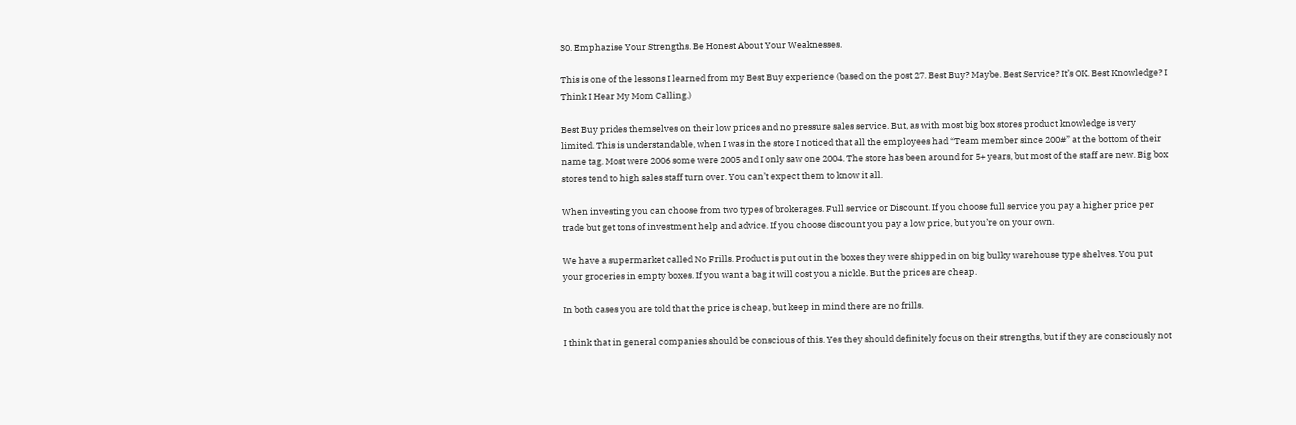30. Emphazise Your Strengths. Be Honest About Your Weaknesses.

This is one of the lessons I learned from my Best Buy experience (based on the post 27. Best Buy? Maybe. Best Service? It’s OK. Best Knowledge? I Think I Hear My Mom Calling.)

Best Buy prides themselves on their low prices and no pressure sales service. But, as with most big box stores product knowledge is very limited. This is understandable, when I was in the store I noticed that all the employees had “Team member since 200#” at the bottom of their name tag. Most were 2006 some were 2005 and I only saw one 2004. The store has been around for 5+ years, but most of the staff are new. Big box stores tend to high sales staff turn over. You can’t expect them to know it all.

When investing you can choose from two types of brokerages. Full service or Discount. If you choose full service you pay a higher price per trade but get tons of investment help and advice. If you choose discount you pay a low price, but you’re on your own.

We have a supermarket called No Frills. Product is put out in the boxes they were shipped in on big bulky warehouse type shelves. You put your groceries in empty boxes. If you want a bag it will cost you a nickle. But the prices are cheap.

In both cases you are told that the price is cheap, but keep in mind there are no frills.

I think that in general companies should be conscious of this. Yes they should definitely focus on their strengths, but if they are consciously not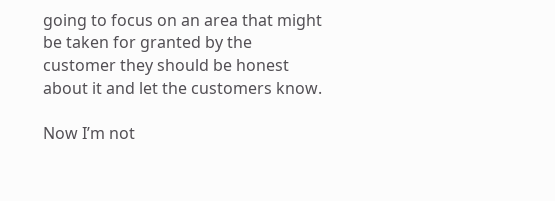going to focus on an area that might be taken for granted by the customer they should be honest about it and let the customers know.

Now I’m not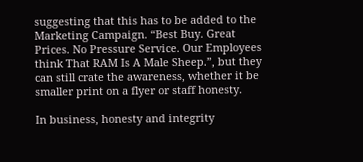suggesting that this has to be added to the Marketing Campaign. “Best Buy. Great Prices. No Pressure Service. Our Employees think That RAM Is A Male Sheep.”, but they can still crate the awareness, whether it be smaller print on a flyer or staff honesty.

In business, honesty and integrity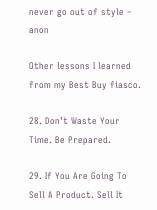never go out of style – anon

Other lessons I learned from my Best Buy fiasco.

28. Don’t Waste Your Time. Be Prepared.

29. If You Are Going To Sell A Product. Sell It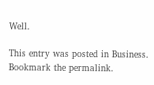Well.

This entry was posted in Business. Bookmark the permalink.